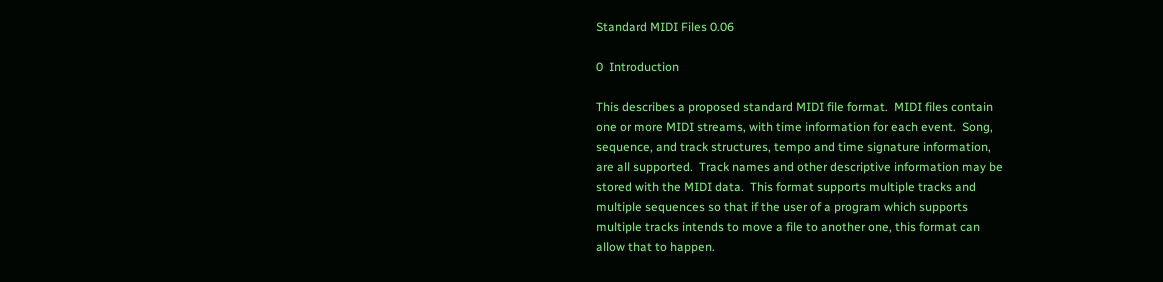Standard MIDI Files 0.06

0  Introduction

This describes a proposed standard MIDI file format.  MIDI files contain
one or more MIDI streams, with time information for each event.  Song,
sequence, and track structures, tempo and time signature information,
are all supported.  Track names and other descriptive information may be
stored with the MIDI data.  This format supports multiple tracks and
multiple sequences so that if the user of a program which supports
multiple tracks intends to move a file to another one, this format can
allow that to happen.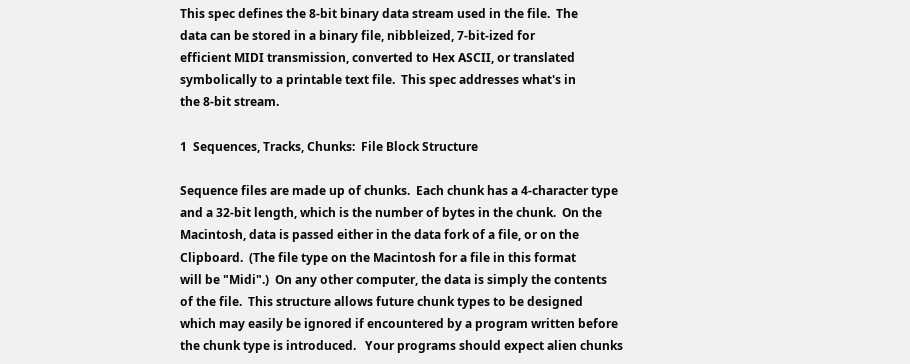This spec defines the 8-bit binary data stream used in the file.  The
data can be stored in a binary file, nibbleized, 7-bit-ized for
efficient MIDI transmission, converted to Hex ASCII, or translated
symbolically to a printable text file.  This spec addresses what's in
the 8-bit stream.

1  Sequences, Tracks, Chunks:  File Block Structure

Sequence files are made up of chunks.  Each chunk has a 4-character type
and a 32-bit length, which is the number of bytes in the chunk.  On the
Macintosh, data is passed either in the data fork of a file, or on the
Clipboard.  (The file type on the Macintosh for a file in this format
will be "Midi".)  On any other computer, the data is simply the contents
of the file.  This structure allows future chunk types to be designed
which may easily be ignored if encountered by a program written before
the chunk type is introduced.   Your programs should expect alien chunks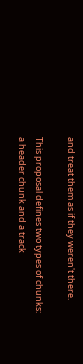and treat them as if they weren't there.

This proposal defines two types of chunks:  a header chunk and a track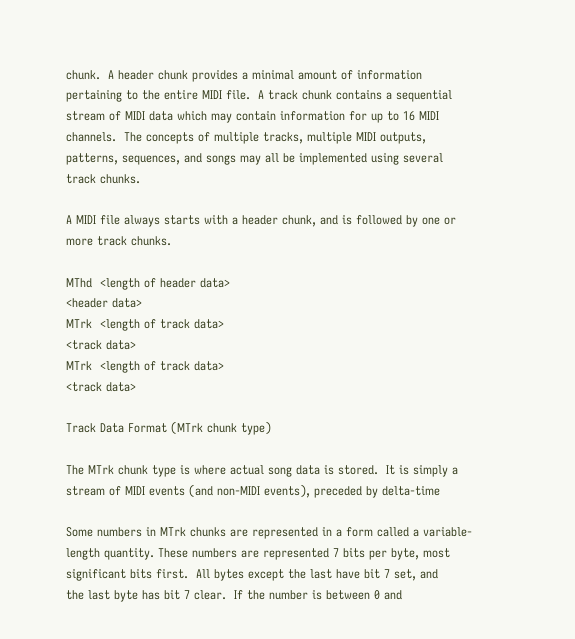chunk.  A header chunk provides a minimal amount of information
pertaining to the entire MIDI file.  A track chunk contains a sequential
stream of MIDI data which may contain information for up to 16 MIDI
channels.  The concepts of multiple tracks, multiple MIDI outputs,
patterns, sequences, and songs may all be implemented using several
track chunks.

A MIDI file always starts with a header chunk, and is followed by one or
more track chunks.

MThd  <length of header data>
<header data>
MTrk  <length of track data>
<track data>
MTrk  <length of track data>
<track data>

Track Data Format (MTrk chunk type)

The MTrk chunk type is where actual song data is stored.  It is simply a
stream of MIDI events (and non-MIDI events), preceded by delta-time

Some numbers in MTrk chunks are represented in a form called a variable-
length quantity. These numbers are represented 7 bits per byte, most
significant bits first.  All bytes except the last have bit 7 set, and
the last byte has bit 7 clear.  If the number is between 0 and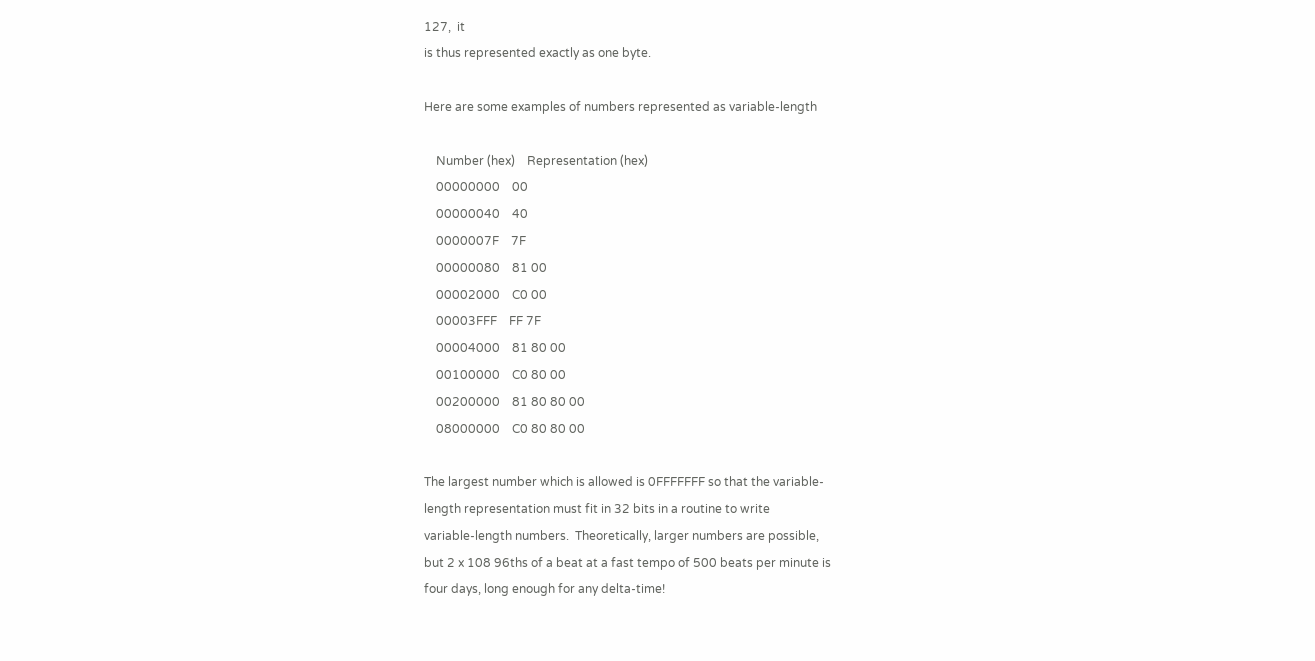127,  it
is thus represented exactly as one byte.

Here are some examples of numbers represented as variable-length

    Number (hex)    Representation (hex)
    00000000    00
    00000040    40
    0000007F    7F
    00000080    81 00
    00002000    C0 00
    00003FFF    FF 7F
    00004000    81 80 00
    00100000    C0 80 00
    00200000    81 80 80 00
    08000000    C0 80 80 00

The largest number which is allowed is 0FFFFFFF so that the variable-
length representation must fit in 32 bits in a routine to write
variable-length numbers.  Theoretically, larger numbers are possible,
but 2 x 108 96ths of a beat at a fast tempo of 500 beats per minute is
four days, long enough for any delta-time!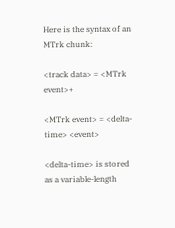Here is the syntax of an MTrk chunk:

<track data> = <MTrk event>+

<MTrk event> = <delta-time> <event>

<delta-time> is stored as a variable-length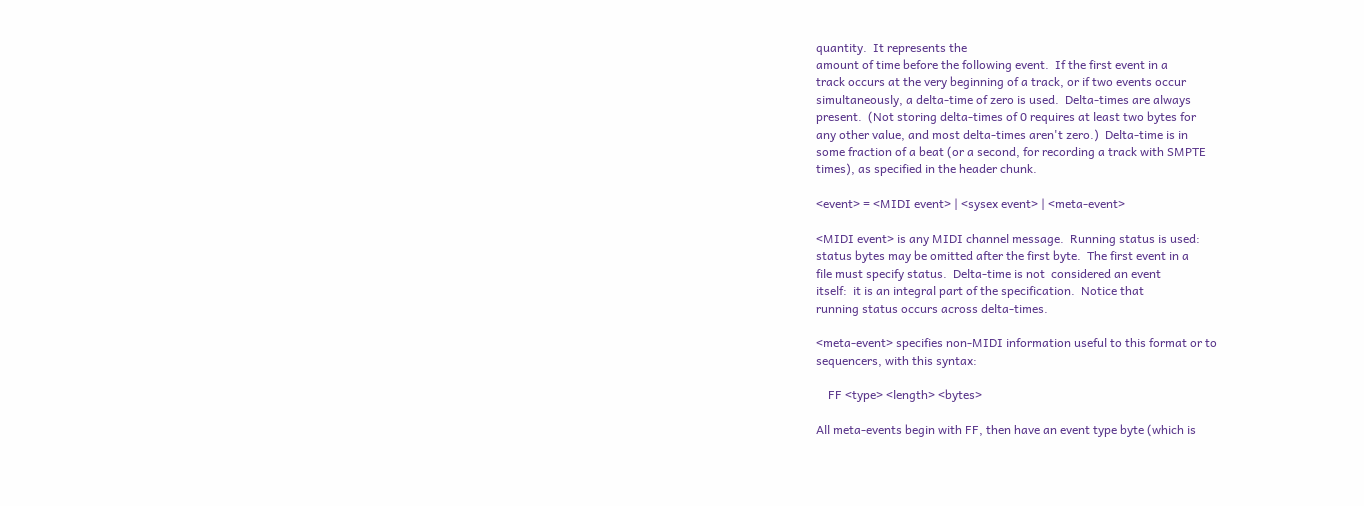quantity.  It represents the
amount of time before the following event.  If the first event in a
track occurs at the very beginning of a track, or if two events occur
simultaneously, a delta-time of zero is used.  Delta-times are always
present.  (Not storing delta-times of 0 requires at least two bytes for
any other value, and most delta-times aren't zero.)  Delta-time is in
some fraction of a beat (or a second, for recording a track with SMPTE
times), as specified in the header chunk.

<event> = <MIDI event> | <sysex event> | <meta-event>

<MIDI event> is any MIDI channel message.  Running status is used:
status bytes may be omitted after the first byte.  The first event in a
file must specify status.  Delta-time is not  considered an event
itself:  it is an integral part of the specification.  Notice that
running status occurs across delta-times.

<meta-event> specifies non-MIDI information useful to this format or to
sequencers, with this syntax:

    FF <type> <length> <bytes>

All meta-events begin with FF, then have an event type byte (which is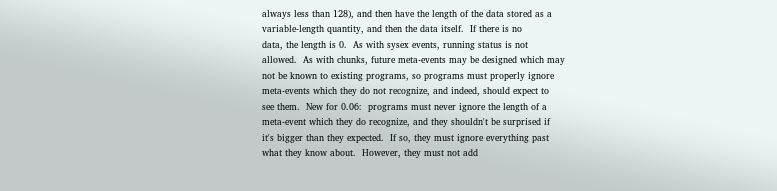always less than 128), and then have the length of the data stored as a
variable-length quantity, and then the data itself.  If there is no
data, the length is 0.  As with sysex events, running status is not
allowed.  As with chunks, future meta-events may be designed which may
not be known to existing programs, so programs must properly ignore
meta-events which they do not recognize, and indeed, should expect to
see them.  New for 0.06:  programs must never ignore the length of a
meta-event which they do recognize, and they shouldn't be surprised if
it's bigger than they expected.  If so, they must ignore everything past
what they know about.  However, they must not add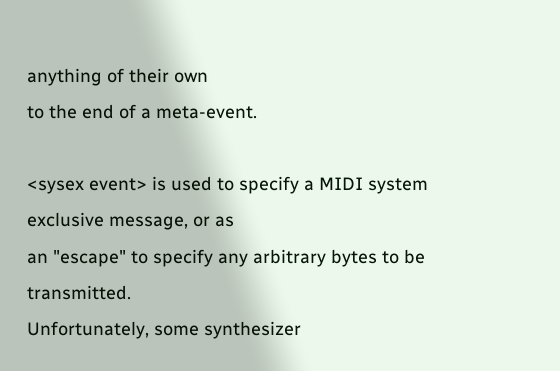anything of their own
to the end of a meta-event.

<sysex event> is used to specify a MIDI system exclusive message, or as
an "escape" to specify any arbitrary bytes to be transmitted.
Unfortunately, some synthesizer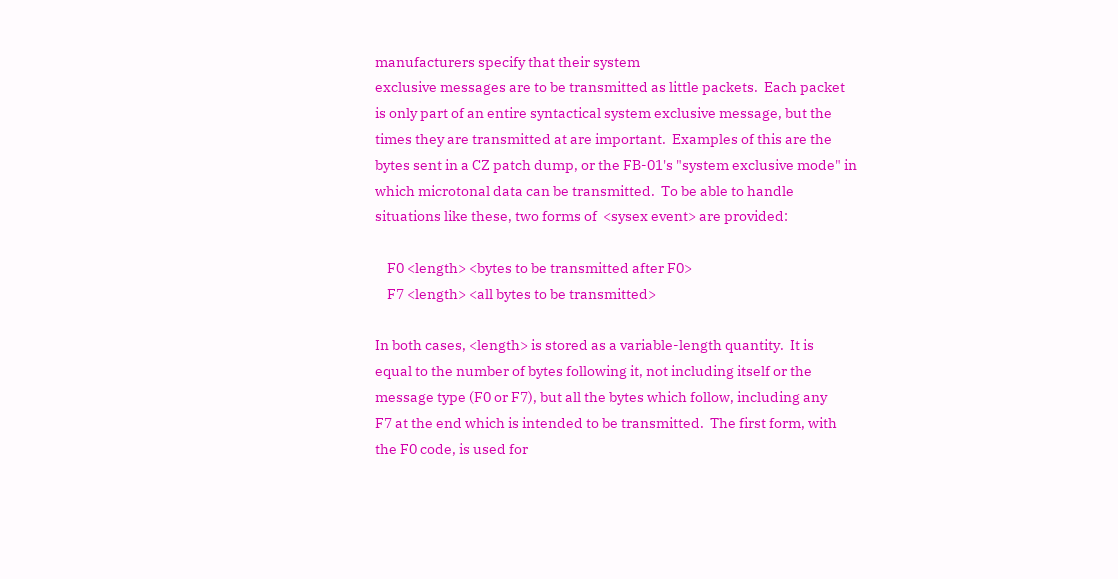manufacturers specify that their system
exclusive messages are to be transmitted as little packets.  Each packet
is only part of an entire syntactical system exclusive message, but the
times they are transmitted at are important.  Examples of this are the
bytes sent in a CZ patch dump, or the FB-01's "system exclusive mode" in
which microtonal data can be transmitted.  To be able to handle
situations like these, two forms of  <sysex event> are provided:

    F0 <length> <bytes to be transmitted after F0>
    F7 <length> <all bytes to be transmitted>

In both cases, <length> is stored as a variable-length quantity.  It is
equal to the number of bytes following it, not including itself or the
message type (F0 or F7), but all the bytes which follow, including any
F7 at the end which is intended to be transmitted.  The first form, with
the F0 code, is used for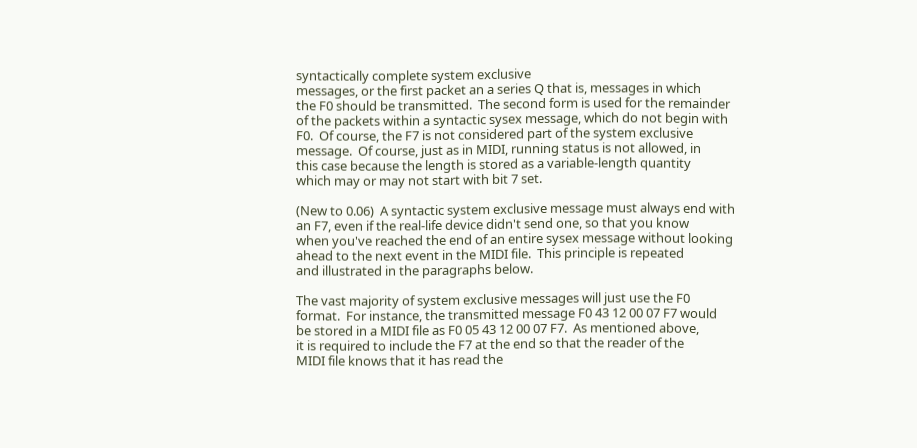syntactically complete system exclusive
messages, or the first packet an a series Q that is, messages in which
the F0 should be transmitted.  The second form is used for the remainder
of the packets within a syntactic sysex message, which do not begin with
F0.  Of course, the F7 is not considered part of the system exclusive
message.  Of course, just as in MIDI, running status is not allowed, in
this case because the length is stored as a variable-length quantity
which may or may not start with bit 7 set.

(New to 0.06)  A syntactic system exclusive message must always end with
an F7, even if the real-life device didn't send one, so that you know
when you've reached the end of an entire sysex message without looking
ahead to the next event in the MIDI file.  This principle is repeated
and illustrated in the paragraphs below.

The vast majority of system exclusive messages will just use the F0
format.  For instance, the transmitted message F0 43 12 00 07 F7 would
be stored in a MIDI file as F0 05 43 12 00 07 F7.  As mentioned above,
it is required to include the F7 at the end so that the reader of the
MIDI file knows that it has read the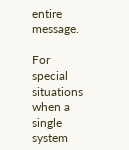entire message.

For special situations when a single system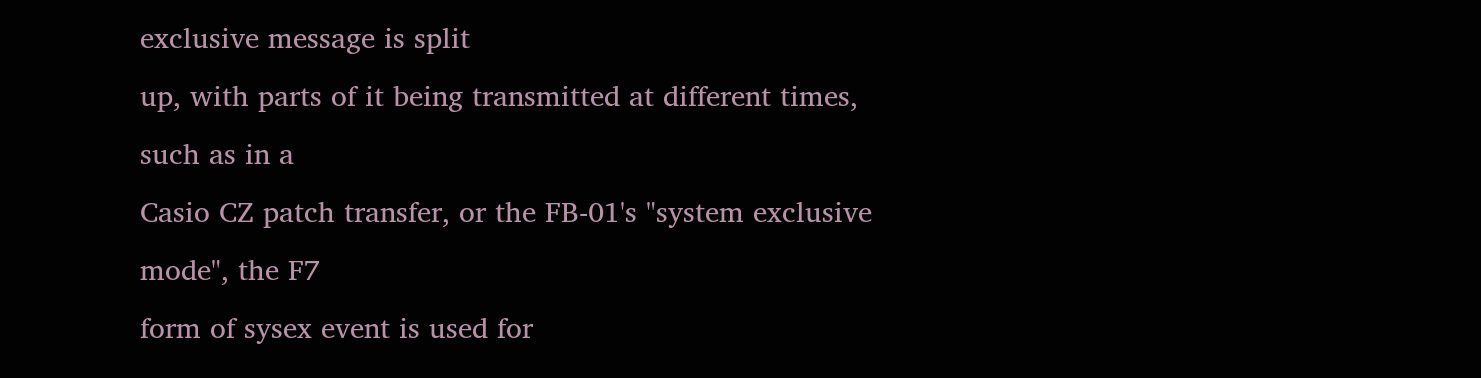exclusive message is split
up, with parts of it being transmitted at different times, such as in a
Casio CZ patch transfer, or the FB-01's "system exclusive mode", the F7
form of sysex event is used for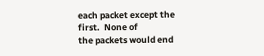each packet except the first.  None of
the packets would end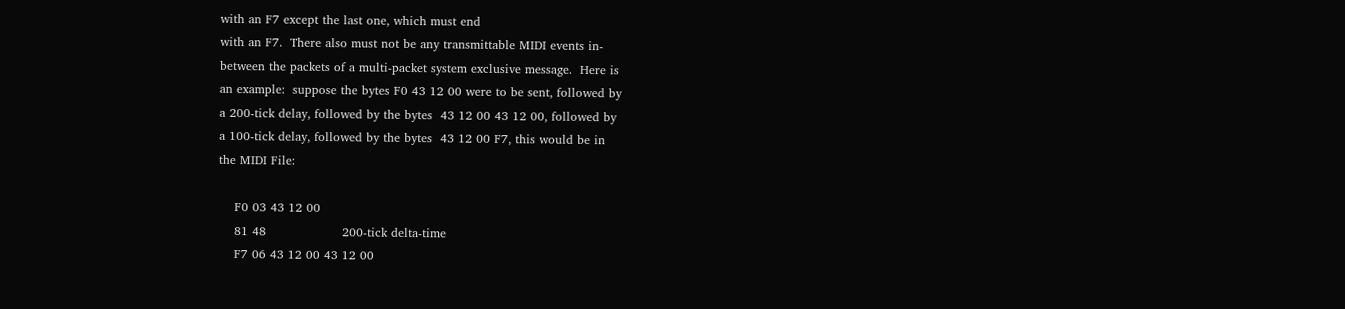with an F7 except the last one, which must end
with an F7.  There also must not be any transmittable MIDI events in-
between the packets of a multi-packet system exclusive message.  Here is
an example:  suppose the bytes F0 43 12 00 were to be sent, followed by
a 200-tick delay, followed by the bytes  43 12 00 43 12 00, followed by
a 100-tick delay, followed by the bytes  43 12 00 F7, this would be in
the MIDI File:

    F0 03 43 12 00
    81 48                   200-tick delta-time
    F7 06 43 12 00 43 12 00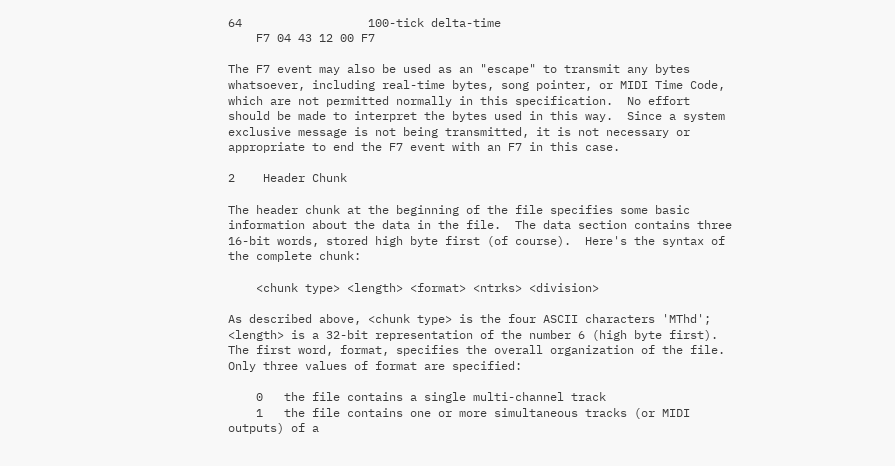64                  100-tick delta-time
    F7 04 43 12 00 F7

The F7 event may also be used as an "escape" to transmit any bytes
whatsoever, including real-time bytes, song pointer, or MIDI Time Code,
which are not permitted normally in this specification.  No effort
should be made to interpret the bytes used in this way.  Since a system
exclusive message is not being transmitted, it is not necessary or
appropriate to end the F7 event with an F7 in this case.

2    Header Chunk

The header chunk at the beginning of the file specifies some basic
information about the data in the file.  The data section contains three
16-bit words, stored high byte first (of course).  Here's the syntax of
the complete chunk:

    <chunk type> <length> <format> <ntrks> <division>

As described above, <chunk type> is the four ASCII characters 'MThd';
<length> is a 32-bit representation of the number 6 (high byte first).
The first word, format, specifies the overall organization of the file.
Only three values of format are specified:

    0   the file contains a single multi-channel track
    1   the file contains one or more simultaneous tracks (or MIDI
outputs) of a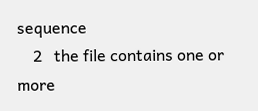sequence
    2   the file contains one or more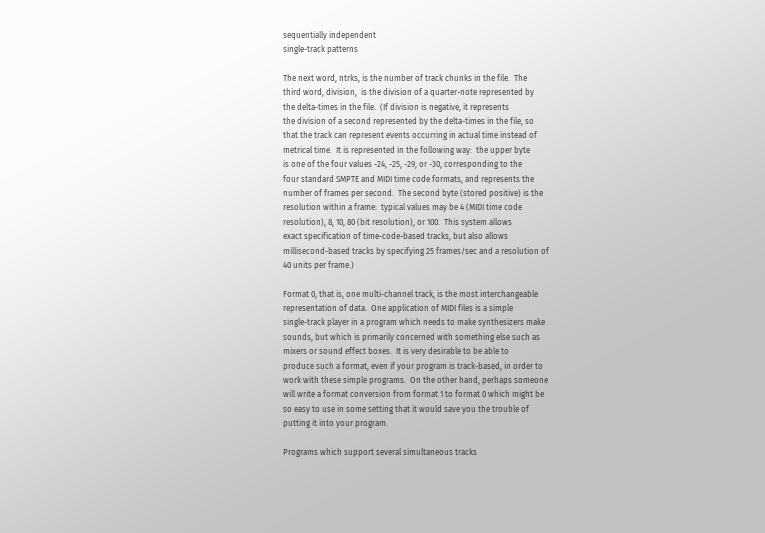sequentially independent
single-track patterns

The next word, ntrks, is the number of track chunks in the file.  The
third word, division,  is the division of a quarter-note represented by
the delta-times in the file.  (If division is negative, it represents
the division of a second represented by the delta-times in the file, so
that the track can represent events occurring in actual time instead of
metrical time.  It is represented in the following way:  the upper byte
is one of the four values -24, -25, -29, or -30, corresponding to the
four standard SMPTE and MIDI time code formats, and represents the
number of frames per second.  The second byte (stored positive) is the
resolution within a frame:  typical values may be 4 (MIDI time code
resolution), 8, 10, 80 (bit resolution), or 100.  This system allows
exact specification of time-code-based tracks, but also allows
millisecond-based tracks by specifying 25 frames/sec and a resolution of
40 units per frame.)

Format 0, that is, one multi-channel track, is the most interchangeable
representation of data.  One application of MIDI files is a simple
single-track player in a program which needs to make synthesizers make
sounds, but which is primarily concerned with something else such as
mixers or sound effect boxes.  It is very desirable to be able to
produce such a format, even if your program is track-based, in order to
work with these simple programs.  On the other hand, perhaps someone
will write a format conversion from format 1 to format 0 which might be
so easy to use in some setting that it would save you the trouble of
putting it into your program.

Programs which support several simultaneous tracks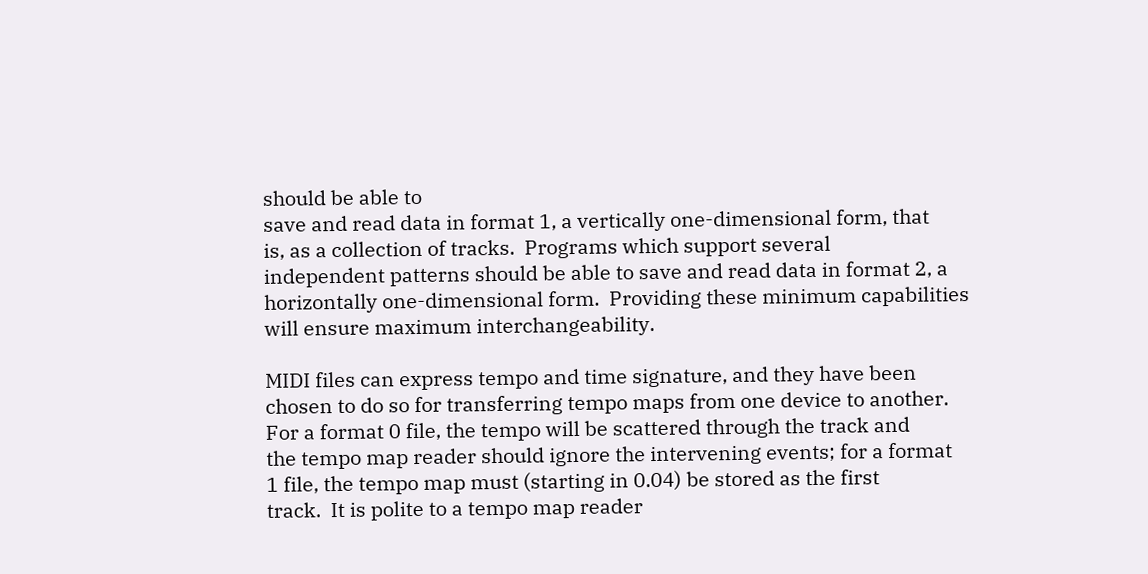should be able to
save and read data in format 1, a vertically one-dimensional form, that
is, as a collection of tracks.  Programs which support several
independent patterns should be able to save and read data in format 2, a
horizontally one-dimensional form.  Providing these minimum capabilities
will ensure maximum interchangeability.

MIDI files can express tempo and time signature, and they have been
chosen to do so for transferring tempo maps from one device to another.
For a format 0 file, the tempo will be scattered through the track and
the tempo map reader should ignore the intervening events; for a format
1 file, the tempo map must (starting in 0.04) be stored as the first
track.  It is polite to a tempo map reader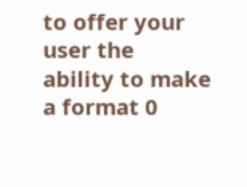to offer your user the
ability to make a format 0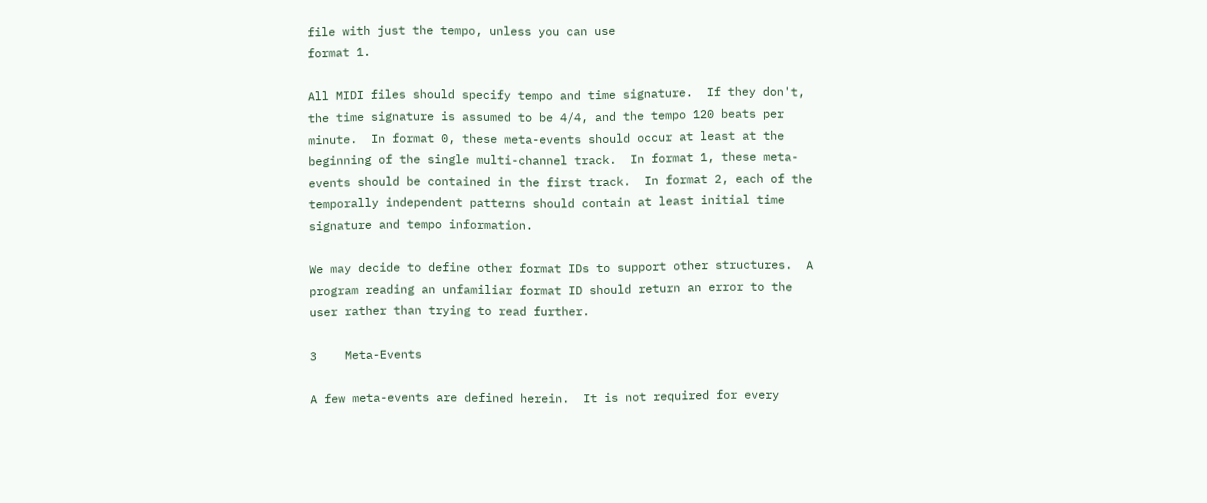file with just the tempo, unless you can use
format 1.

All MIDI files should specify tempo and time signature.  If they don't,
the time signature is assumed to be 4/4, and the tempo 120 beats per
minute.  In format 0, these meta-events should occur at least at the
beginning of the single multi-channel track.  In format 1, these meta-
events should be contained in the first track.  In format 2, each of the
temporally independent patterns should contain at least initial time
signature and tempo information.

We may decide to define other format IDs to support other structures.  A
program reading an unfamiliar format ID should return an error to the
user rather than trying to read further.

3    Meta-Events

A few meta-events are defined herein.  It is not required for every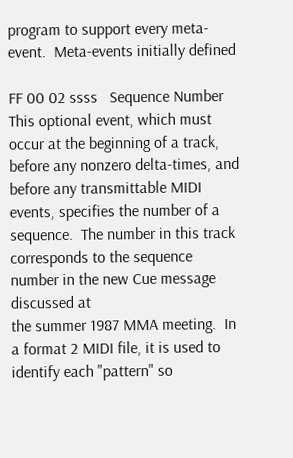program to support every meta-event.  Meta-events initially defined

FF 00 02 ssss   Sequence Number
This optional event, which must occur at the beginning of a track,
before any nonzero delta-times, and before any transmittable MIDI
events, specifies the number of a sequence.  The number in this track
corresponds to the sequence number in the new Cue message discussed at
the summer 1987 MMA meeting.  In a format 2 MIDI file, it is used to
identify each "pattern" so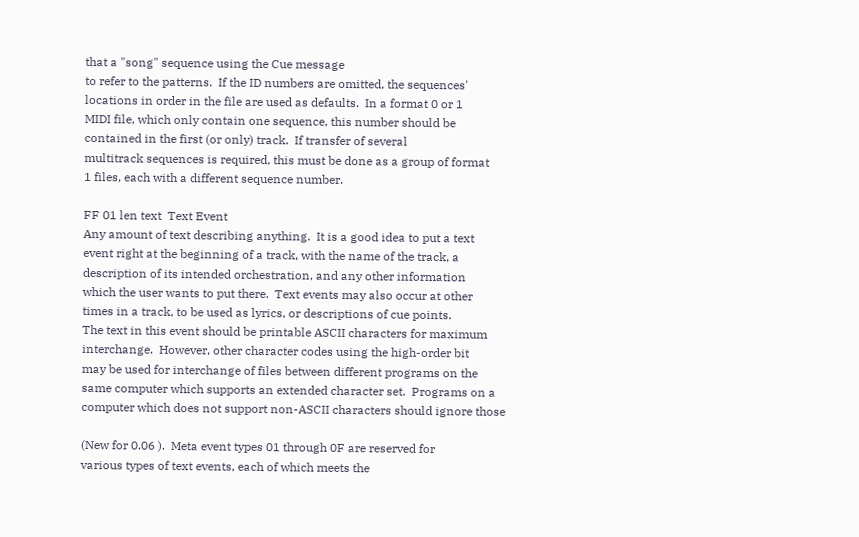that a "song" sequence using the Cue message
to refer to the patterns.  If the ID numbers are omitted, the sequences'
locations in order in the file are used as defaults.  In a format 0 or 1
MIDI file, which only contain one sequence, this number should be
contained in the first (or only) track.  If transfer of several
multitrack sequences is required, this must be done as a group of format
1 files, each with a different sequence number.

FF 01 len text  Text Event
Any amount of text describing anything.  It is a good idea to put a text
event right at the beginning of a track, with the name of the track, a
description of its intended orchestration, and any other information
which the user wants to put there.  Text events may also occur at other
times in a track, to be used as lyrics, or descriptions of cue points.
The text in this event should be printable ASCII characters for maximum
interchange.  However, other character codes using the high-order bit
may be used for interchange of files between different programs on the
same computer which supports an extended character set.  Programs on a
computer which does not support non-ASCII characters should ignore those

(New for 0.06 ).  Meta event types 01 through 0F are reserved for
various types of text events, each of which meets the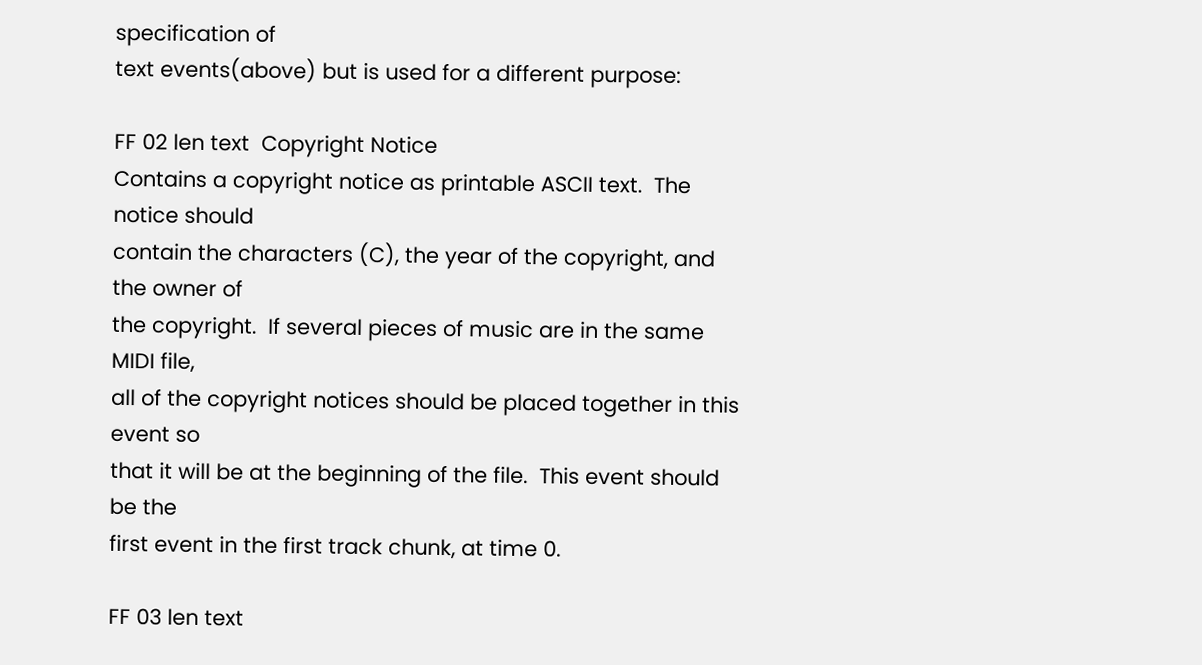specification of
text events(above) but is used for a different purpose:

FF 02 len text  Copyright Notice
Contains a copyright notice as printable ASCII text.  The notice should
contain the characters (C), the year of the copyright, and the owner of
the copyright.  If several pieces of music are in the same MIDI file,
all of the copyright notices should be placed together in this event so
that it will be at the beginning of the file.  This event should be the
first event in the first track chunk, at time 0.

FF 03 len text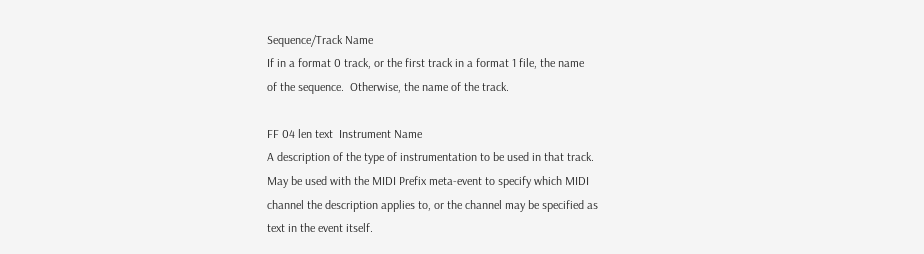Sequence/Track Name
If in a format 0 track, or the first track in a format 1 file, the name
of the sequence.  Otherwise, the name of the track.

FF 04 len text  Instrument Name
A description of the type of instrumentation to be used in that track.
May be used with the MIDI Prefix meta-event to specify which MIDI
channel the description applies to, or the channel may be specified as
text in the event itself.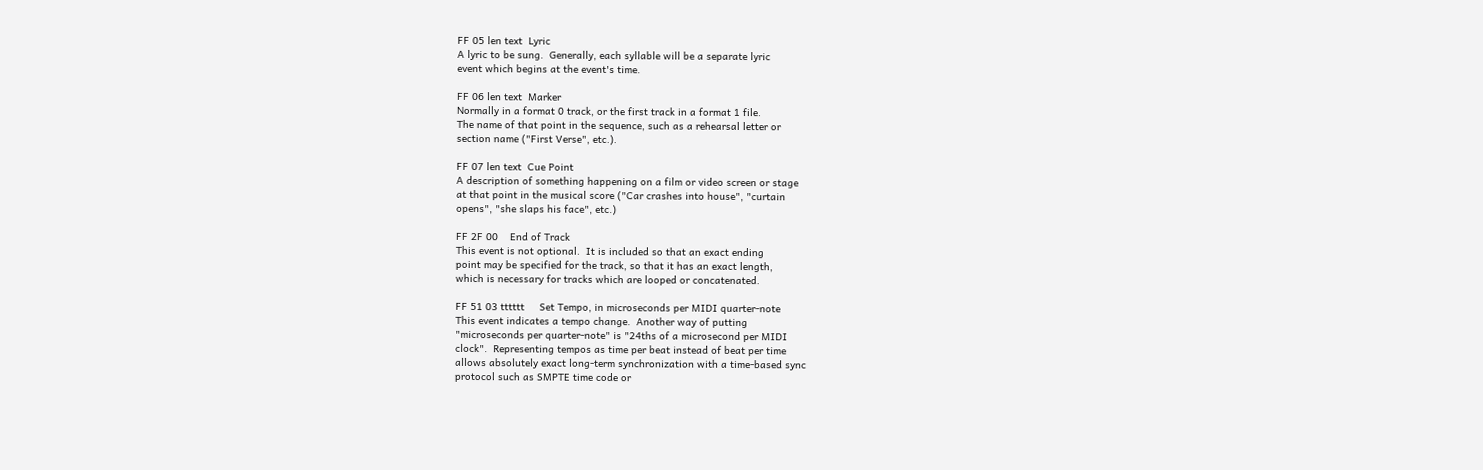FF 05 len text  Lyric
A lyric to be sung.  Generally, each syllable will be a separate lyric
event which begins at the event's time.

FF 06 len text  Marker
Normally in a format 0 track, or the first track in a format 1 file.
The name of that point in the sequence, such as a rehearsal letter or
section name ("First Verse", etc.).

FF 07 len text  Cue Point
A description of something happening on a film or video screen or stage
at that point in the musical score ("Car crashes into house", "curtain
opens", "she slaps his face", etc.)

FF 2F 00    End of Track
This event is not optional.  It is included so that an exact ending
point may be specified for the track, so that it has an exact length,
which is necessary for tracks which are looped or concatenated.

FF 51 03 tttttt     Set Tempo, in microseconds per MIDI quarter-note
This event indicates a tempo change.  Another way of putting
"microseconds per quarter-note" is "24ths of a microsecond per MIDI
clock".  Representing tempos as time per beat instead of beat per time
allows absolutely exact long-term synchronization with a time-based sync
protocol such as SMPTE time code or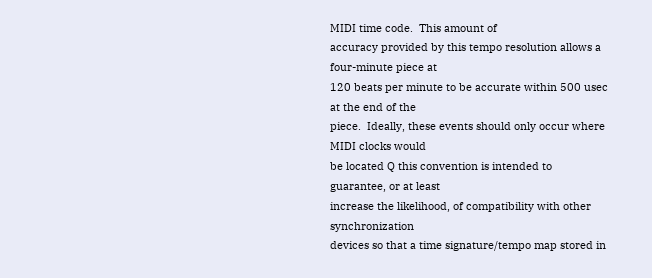MIDI time code.  This amount of
accuracy provided by this tempo resolution allows a four-minute piece at
120 beats per minute to be accurate within 500 usec at the end of the
piece.  Ideally, these events should only occur where MIDI clocks would
be located Q this convention is intended to guarantee, or at least
increase the likelihood, of compatibility with other synchronization
devices so that a time signature/tempo map stored in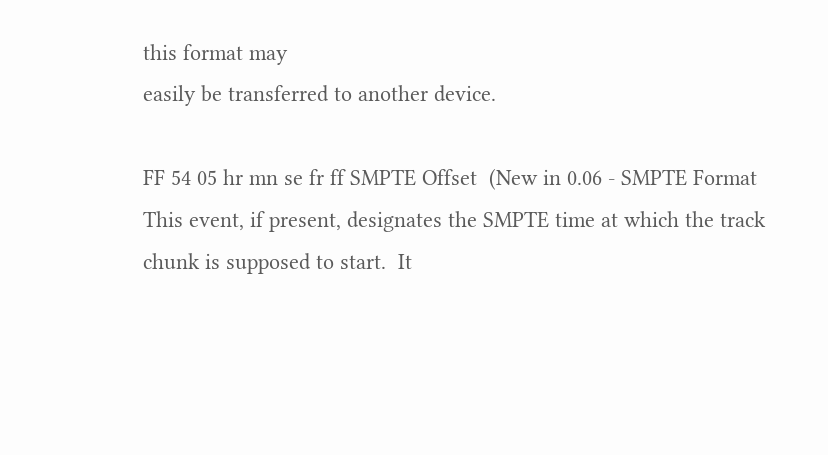this format may
easily be transferred to another device.

FF 54 05 hr mn se fr ff SMPTE Offset  (New in 0.06 - SMPTE Format
This event, if present, designates the SMPTE time at which the track
chunk is supposed to start.  It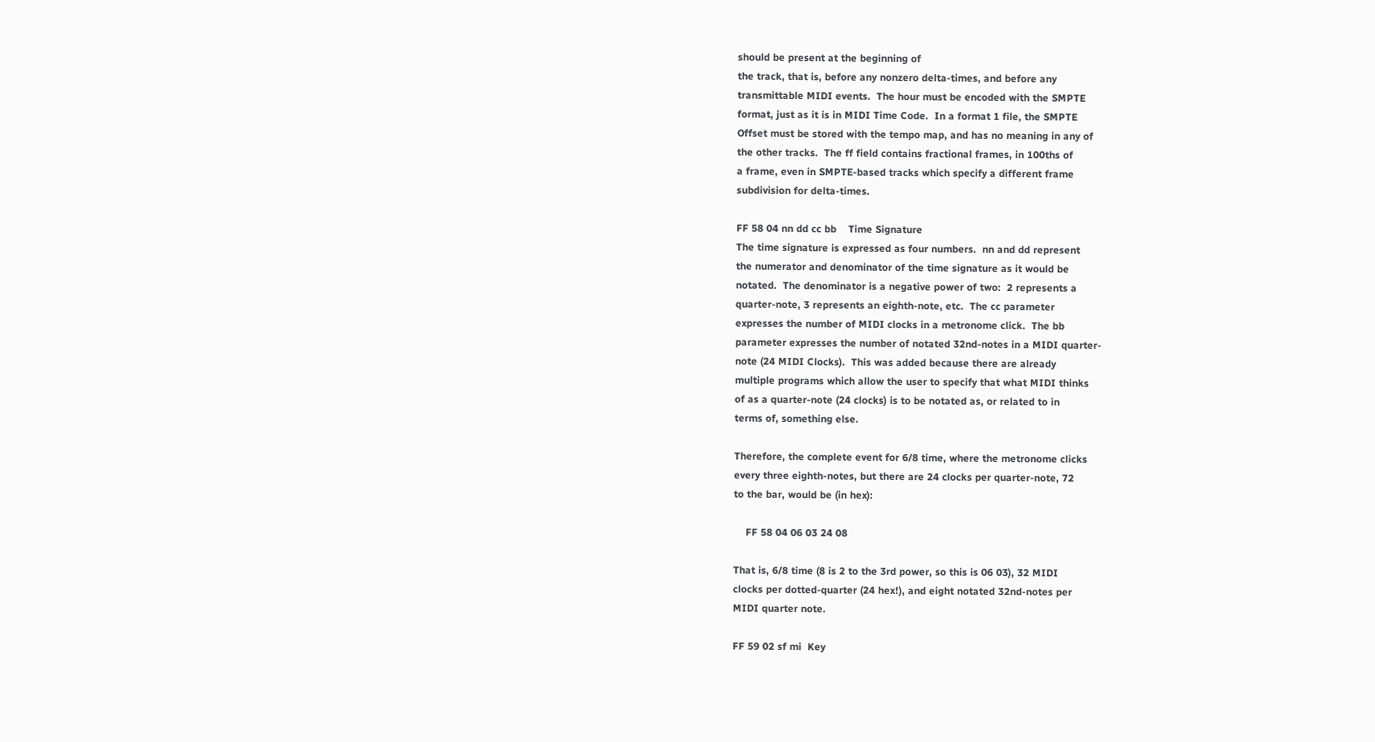should be present at the beginning of
the track, that is, before any nonzero delta-times, and before any
transmittable MIDI events.  The hour must be encoded with the SMPTE
format, just as it is in MIDI Time Code.  In a format 1 file, the SMPTE
Offset must be stored with the tempo map, and has no meaning in any of
the other tracks.  The ff field contains fractional frames, in 100ths of
a frame, even in SMPTE-based tracks which specify a different frame
subdivision for delta-times.

FF 58 04 nn dd cc bb    Time Signature
The time signature is expressed as four numbers.  nn and dd represent
the numerator and denominator of the time signature as it would be
notated.  The denominator is a negative power of two:  2 represents a
quarter-note, 3 represents an eighth-note, etc.  The cc parameter
expresses the number of MIDI clocks in a metronome click.  The bb
parameter expresses the number of notated 32nd-notes in a MIDI quarter-
note (24 MIDI Clocks).  This was added because there are already
multiple programs which allow the user to specify that what MIDI thinks
of as a quarter-note (24 clocks) is to be notated as, or related to in
terms of, something else.

Therefore, the complete event for 6/8 time, where the metronome clicks
every three eighth-notes, but there are 24 clocks per quarter-note, 72
to the bar, would be (in hex):

    FF 58 04 06 03 24 08

That is, 6/8 time (8 is 2 to the 3rd power, so this is 06 03), 32 MIDI
clocks per dotted-quarter (24 hex!), and eight notated 32nd-notes per
MIDI quarter note.

FF 59 02 sf mi  Key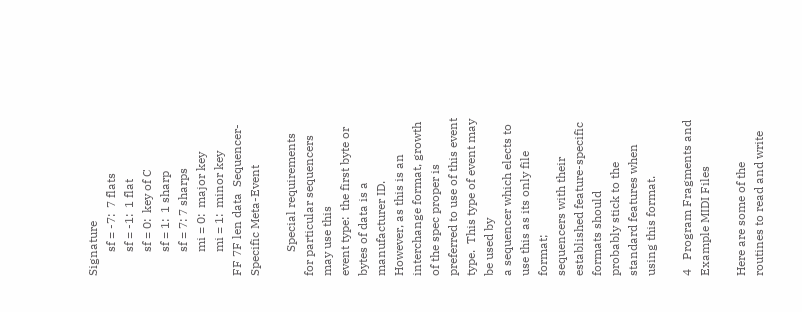Signature
        sf = -7:  7 flats
        sf = -1:  1 flat
        sf = 0:  key of C
        sf = 1:  1 sharp
        sf = 7: 7 sharps
        mi = 0:  major key
        mi = 1:  minor key
FF 7F len data  Sequencer-Specific Meta-Event

        Special requirements for particular sequencers may use this
event type:  the first byte or bytes of data is a manufacturer ID.
However, as this is an interchange format, growth of the spec proper is
preferred to use of this event type.  This type of event may be used by
a sequencer which elects to use this as its only file format;
sequencers with their established feature-specific formats should
probably stick to the standard features when using this format.

4   Program Fragments and Example MIDI Files

Here are some of the routines to read and write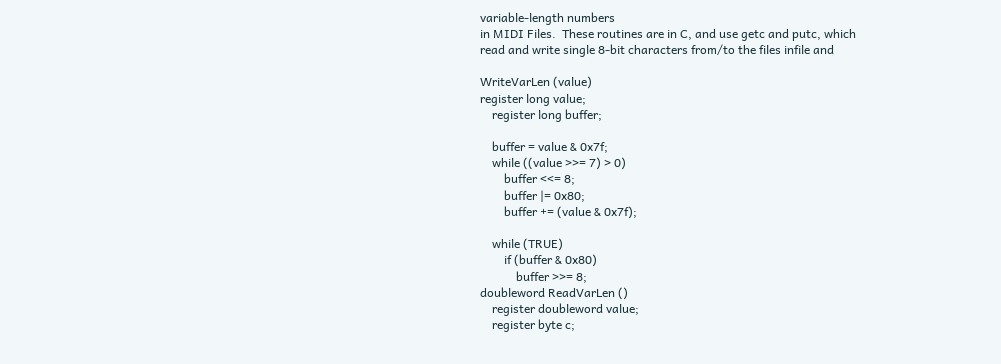variable-length numbers
in MIDI Files.  These routines are in C, and use getc and putc, which
read and write single 8-bit characters from/to the files infile and

WriteVarLen (value)
register long value;
    register long buffer;

    buffer = value & 0x7f;
    while ((value >>= 7) > 0)
        buffer <<= 8;
        buffer |= 0x80;
        buffer += (value & 0x7f);

    while (TRUE)
        if (buffer & 0x80)
            buffer >>= 8;
doubleword ReadVarLen ()
    register doubleword value;
    register byte c;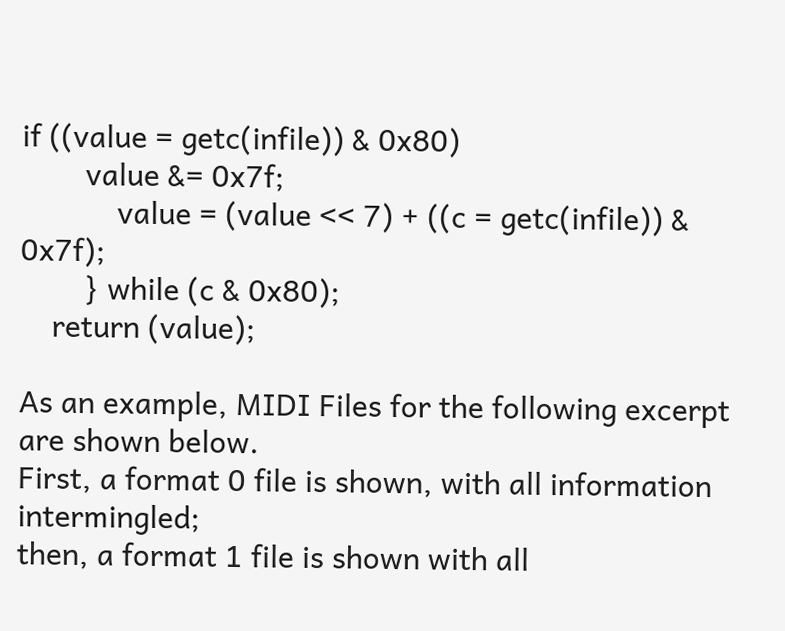if ((value = getc(infile)) & 0x80)
        value &= 0x7f;
            value = (value << 7) + ((c = getc(infile)) & 0x7f);
        } while (c & 0x80);
    return (value);

As an example, MIDI Files for the following excerpt are shown below.
First, a format 0 file is shown, with all information intermingled;
then, a format 1 file is shown with all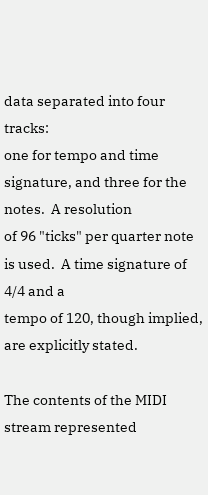data separated into four tracks:
one for tempo and time signature, and three for the notes.  A resolution
of 96 "ticks" per quarter note is used.  A time signature of 4/4 and a
tempo of 120, though implied, are explicitly stated.

The contents of the MIDI stream represented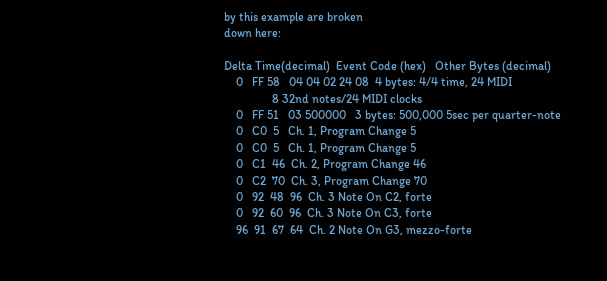by this example are broken
down here:

Delta Time(decimal)  Event Code (hex)   Other Bytes (decimal)
    0   FF 58   04 04 02 24 08  4 bytes: 4/4 time, 24 MIDI
                8 32nd notes/24 MIDI clocks
    0   FF 51   03 500000   3 bytes: 500,000 5sec per quarter-note
    0   C0  5   Ch. 1, Program Change 5
    0   C0  5   Ch. 1, Program Change 5
    0   C1  46  Ch. 2, Program Change 46
    0   C2  70  Ch. 3, Program Change 70
    0   92  48  96  Ch. 3 Note On C2, forte
    0   92  60  96  Ch. 3 Note On C3, forte
    96  91  67  64  Ch. 2 Note On G3, mezzo-forte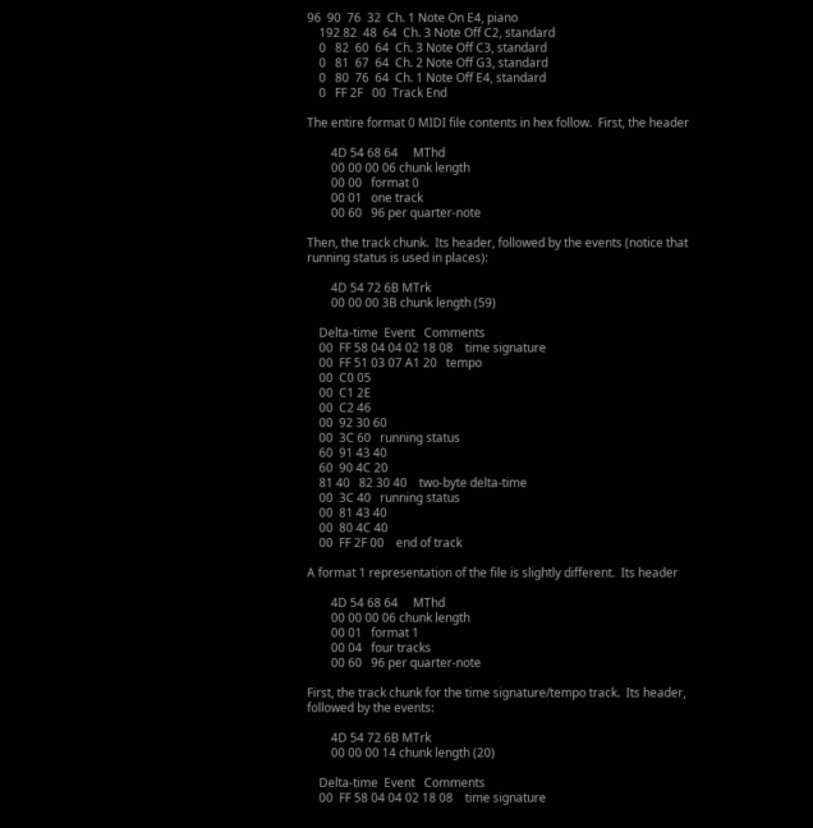96  90  76  32  Ch. 1 Note On E4, piano
    192 82  48  64  Ch. 3 Note Off C2, standard
    0   82  60  64  Ch. 3 Note Off C3, standard
    0   81  67  64  Ch. 2 Note Off G3, standard
    0   80  76  64  Ch. 1 Note Off E4, standard
    0   FF 2F   00  Track End

The entire format 0 MIDI file contents in hex follow.  First, the header

        4D 54 68 64     MThd
        00 00 00 06 chunk length
        00 00   format 0
        00 01   one track
        00 60   96 per quarter-note

Then, the track chunk.  Its header, followed by the events (notice that
running status is used in places):

        4D 54 72 6B MTrk
        00 00 00 3B chunk length (59)

    Delta-time  Event   Comments
    00  FF 58 04 04 02 18 08    time signature
    00  FF 51 03 07 A1 20   tempo
    00  C0 05
    00  C1 2E
    00  C2 46
    00  92 30 60
    00  3C 60   running status
    60  91 43 40
    60  90 4C 20
    81 40   82 30 40    two-byte delta-time
    00  3C 40   running status
    00  81 43 40
    00  80 4C 40
    00  FF 2F 00    end of track

A format 1 representation of the file is slightly different.  Its header

        4D 54 68 64     MThd
        00 00 00 06 chunk length
        00 01   format 1
        00 04   four tracks
        00 60   96 per quarter-note

First, the track chunk for the time signature/tempo track.  Its header,
followed by the events:

        4D 54 72 6B MTrk
        00 00 00 14 chunk length (20)

    Delta-time  Event   Comments
    00  FF 58 04 04 02 18 08    time signature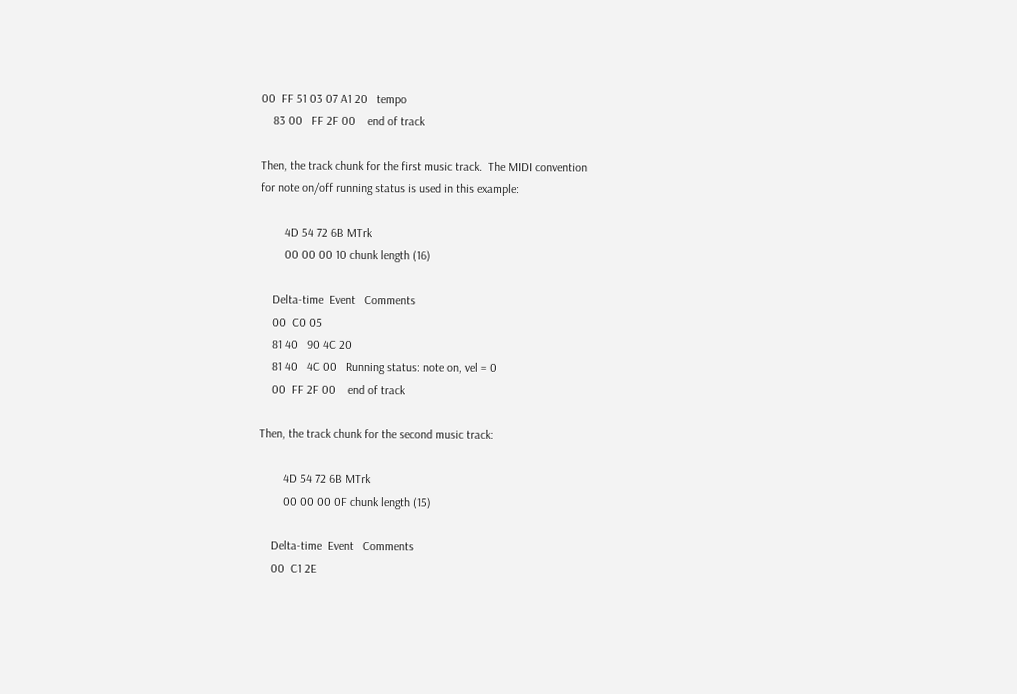00  FF 51 03 07 A1 20   tempo
    83 00   FF 2F 00    end of track

Then, the track chunk for the first music track.  The MIDI convention
for note on/off running status is used in this example:

        4D 54 72 6B MTrk
        00 00 00 10 chunk length (16)

    Delta-time  Event   Comments
    00  C0 05
    81 40   90 4C 20
    81 40   4C 00   Running status: note on, vel = 0
    00  FF 2F 00    end of track

Then, the track chunk for the second music track:

        4D 54 72 6B MTrk
        00 00 00 0F chunk length (15)

    Delta-time  Event   Comments
    00  C1 2E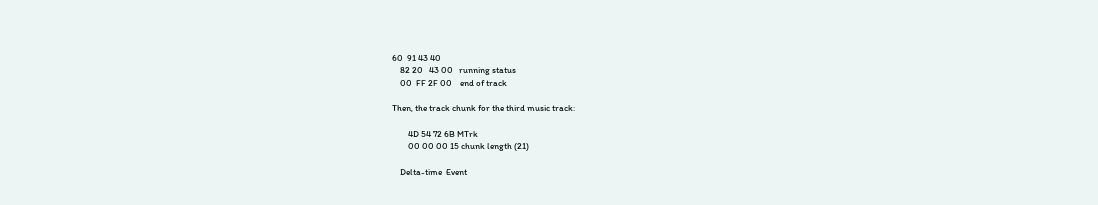60  91 43 40
    82 20   43 00   running status
    00  FF 2F 00    end of track

Then, the track chunk for the third music track:

        4D 54 72 6B MTrk
        00 00 00 15 chunk length (21)

    Delta-time  Event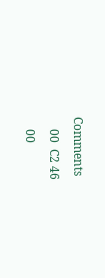Comments
    00  C2 46
    00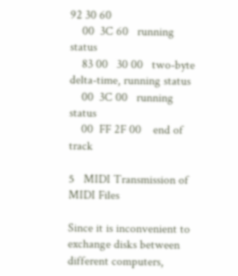92 30 60
    00  3C 60   running status
    83 00   30 00   two-byte delta-time, running status
    00  3C 00   running status
    00  FF 2F 00    end of track

5   MIDI Transmission of MIDI Files

Since it is inconvenient to exchange disks between different computers,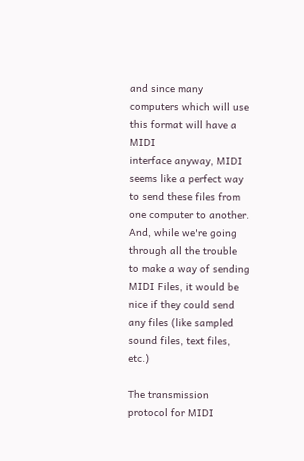and since many computers which will use this format will have a MIDI
interface anyway, MIDI seems like a perfect way to send these files from
one computer to another.  And, while we're going through all the trouble
to make a way of sending MIDI Files, it would be nice if they could send
any files (like sampled sound files, text files, etc.)

The transmission protocol for MIDI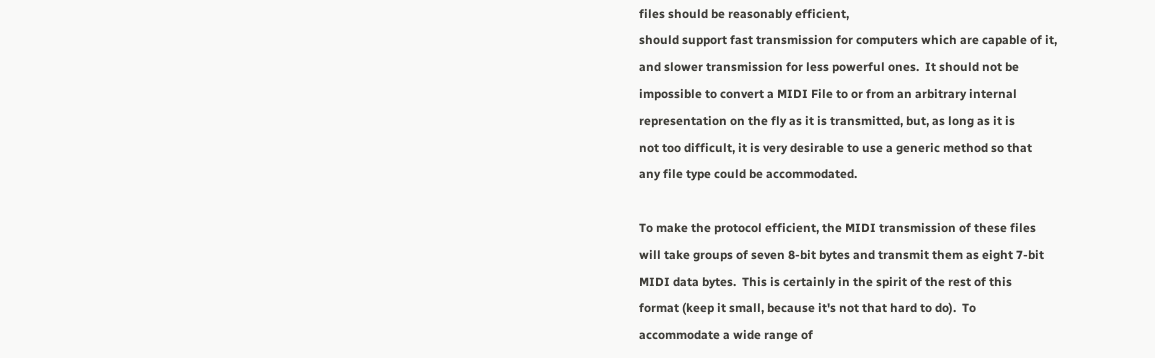files should be reasonably efficient,
should support fast transmission for computers which are capable of it,
and slower transmission for less powerful ones.  It should not be
impossible to convert a MIDI File to or from an arbitrary internal
representation on the fly as it is transmitted, but, as long as it is
not too difficult, it is very desirable to use a generic method so that
any file type could be accommodated.

To make the protocol efficient, the MIDI transmission of these files
will take groups of seven 8-bit bytes and transmit them as eight 7-bit
MIDI data bytes.  This is certainly in the spirit of the rest of this
format (keep it small, because it's not that hard to do).  To
accommodate a wide range of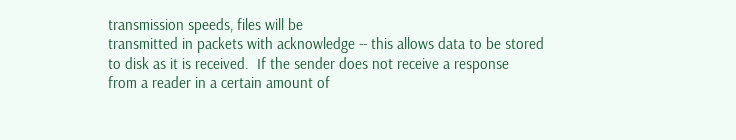transmission speeds, files will be
transmitted in packets with acknowledge -- this allows data to be stored
to disk as it is received.  If the sender does not receive a response
from a reader in a certain amount of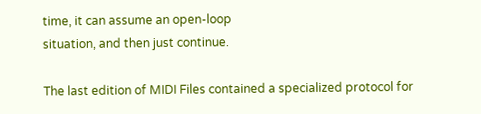time, it can assume an open-loop
situation, and then just continue.

The last edition of MIDI Files contained a specialized protocol for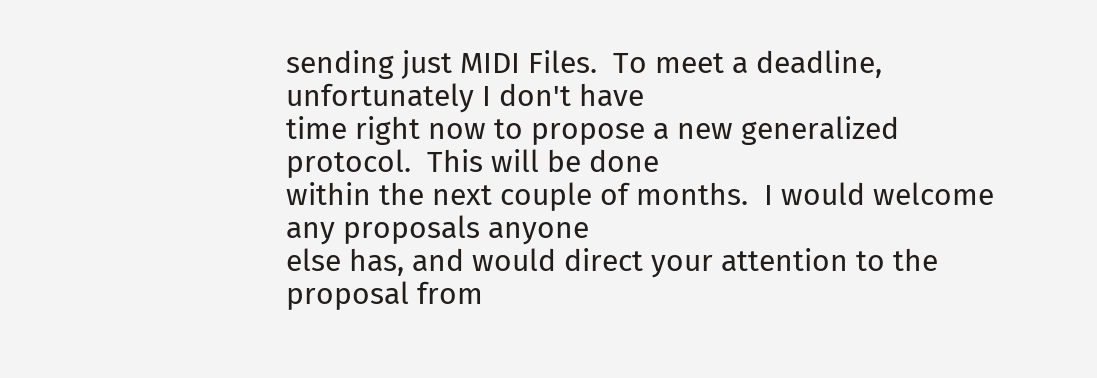sending just MIDI Files.  To meet a deadline, unfortunately I don't have
time right now to propose a new generalized protocol.  This will be done
within the next couple of months.  I would welcome any proposals anyone
else has, and would direct your attention to the proposal from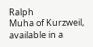Ralph
Muha of Kurzweil, available in a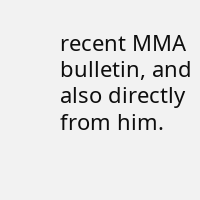recent MMA bulletin, and also directly
from him.